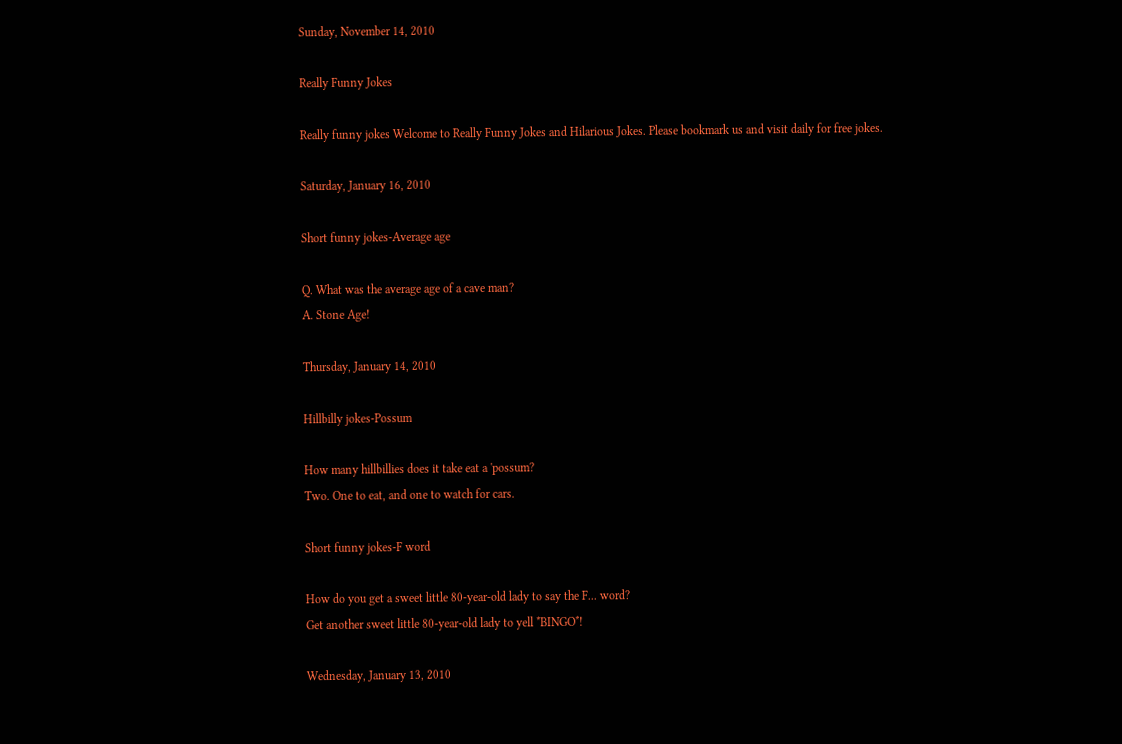Sunday, November 14, 2010

Really Funny Jokes

Really funny jokes Welcome to Really Funny Jokes and Hilarious Jokes. Please bookmark us and visit daily for free jokes.

Saturday, January 16, 2010

Short funny jokes-Average age

Q. What was the average age of a cave man?
A. Stone Age!

Thursday, January 14, 2010

Hillbilly jokes-Possum

How many hillbillies does it take eat a 'possum?
Two. One to eat, and one to watch for cars.

Short funny jokes-F word

How do you get a sweet little 80-year-old lady to say the F... word?
Get another sweet little 80-year-old lady to yell *BINGO*!

Wednesday, January 13, 2010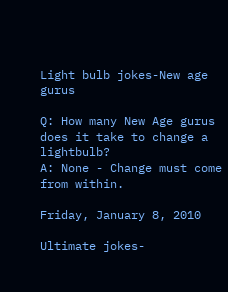Light bulb jokes-New age gurus

Q: How many New Age gurus does it take to change a lightbulb?
A: None - Change must come from within.

Friday, January 8, 2010

Ultimate jokes-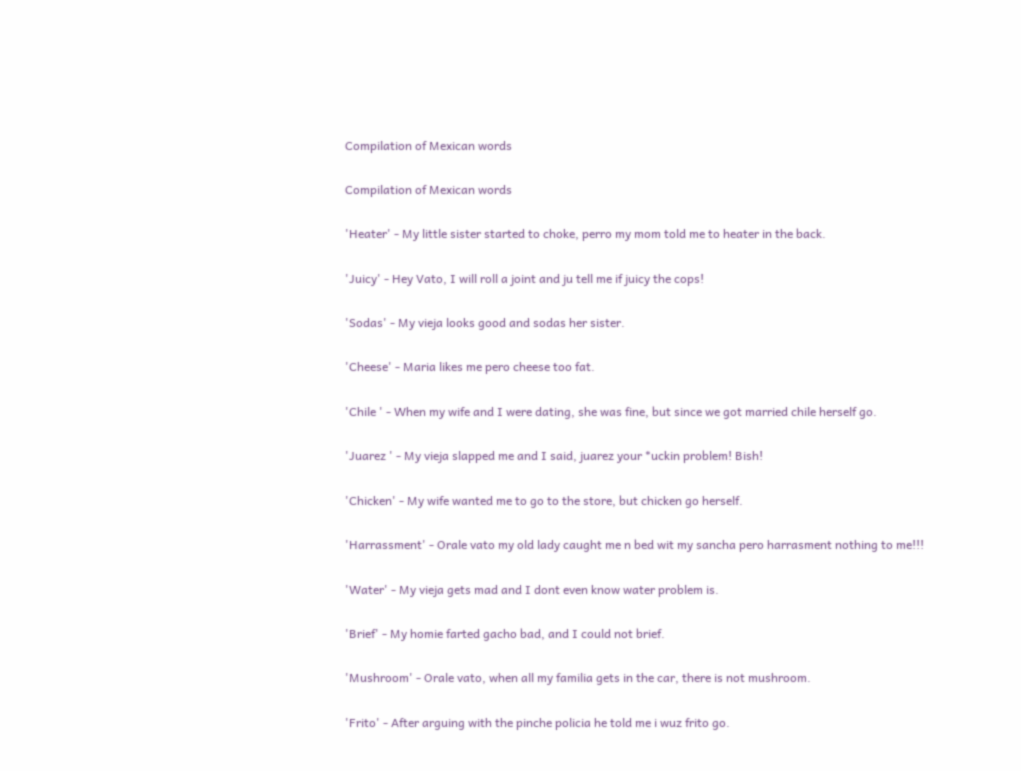Compilation of Mexican words

Compilation of Mexican words

'Heater' - My little sister started to choke, perro my mom told me to heater in the back.

'Juicy' - Hey Vato, I will roll a joint and ju tell me if juicy the cops!

'Sodas' - My vieja looks good and sodas her sister.

'Cheese' - Maria likes me pero cheese too fat.

'Chile ' - When my wife and I were dating, she was fine, but since we got married chile herself go.

'Juarez ' - My vieja slapped me and I said, juarez your *uckin problem! Bish!

'Chicken' - My wife wanted me to go to the store, but chicken go herself.

'Harrassment' - Orale vato my old lady caught me n bed wit my sancha pero harrasment nothing to me!!!

'Water' - My vieja gets mad and I dont even know water problem is.

'Brief' - My homie farted gacho bad, and I could not brief.

'Mushroom' - Orale vato, when all my familia gets in the car, there is not mushroom.

'Frito' - After arguing with the pinche policia he told me i wuz frito go.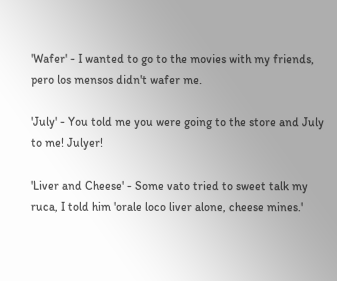'Wafer' - I wanted to go to the movies with my friends, pero los mensos didn't wafer me.

'July' - You told me you were going to the store and July to me! Julyer!

'Liver and Cheese' - Some vato tried to sweet talk my ruca, I told him 'orale loco liver alone, cheese mines.'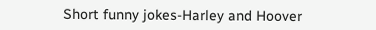Short funny jokes-Harley and Hoover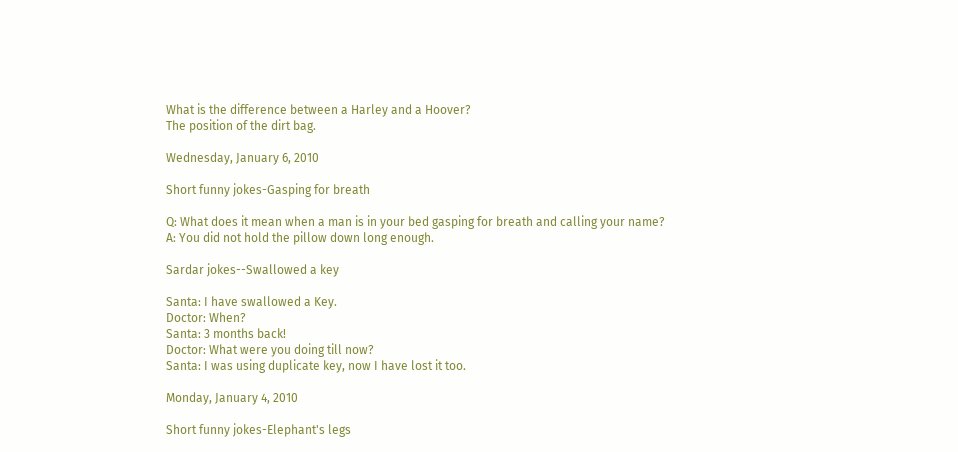What is the difference between a Harley and a Hoover?
The position of the dirt bag.

Wednesday, January 6, 2010

Short funny jokes-Gasping for breath

Q: What does it mean when a man is in your bed gasping for breath and calling your name?
A: You did not hold the pillow down long enough.

Sardar jokes--Swallowed a key

Santa: I have swallowed a Key.
Doctor: When?
Santa: 3 months back!
Doctor: What were you doing till now?
Santa: I was using duplicate key, now I have lost it too.

Monday, January 4, 2010

Short funny jokes-Elephant's legs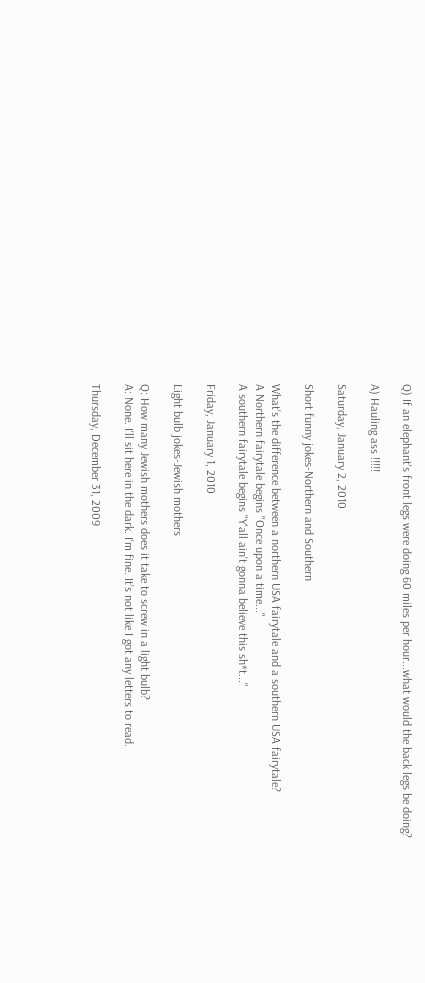Q) If an elephant's front legs were doing 60 miles per hour...what would the back legs be doing?

A) Hauling ass !!!!!

Saturday, January 2, 2010

Short funny jokes-Northern and Southern

What's the difference between a northern USA fairytale and a southern USA fairytale?
A Northern fairytale begins "Once upon a time..."
A southern fairytale begins "Y'all ain't gonna believe this sh*t..."

Friday, January 1, 2010

Light bulb jokes-Jewish mothers

Q: How many Jewish mothers does it take to screw in a light bulb?
A: None. I'll sit here in the dark. I'm fine. It's not like I got any letters to read.

Thursday, December 31, 2009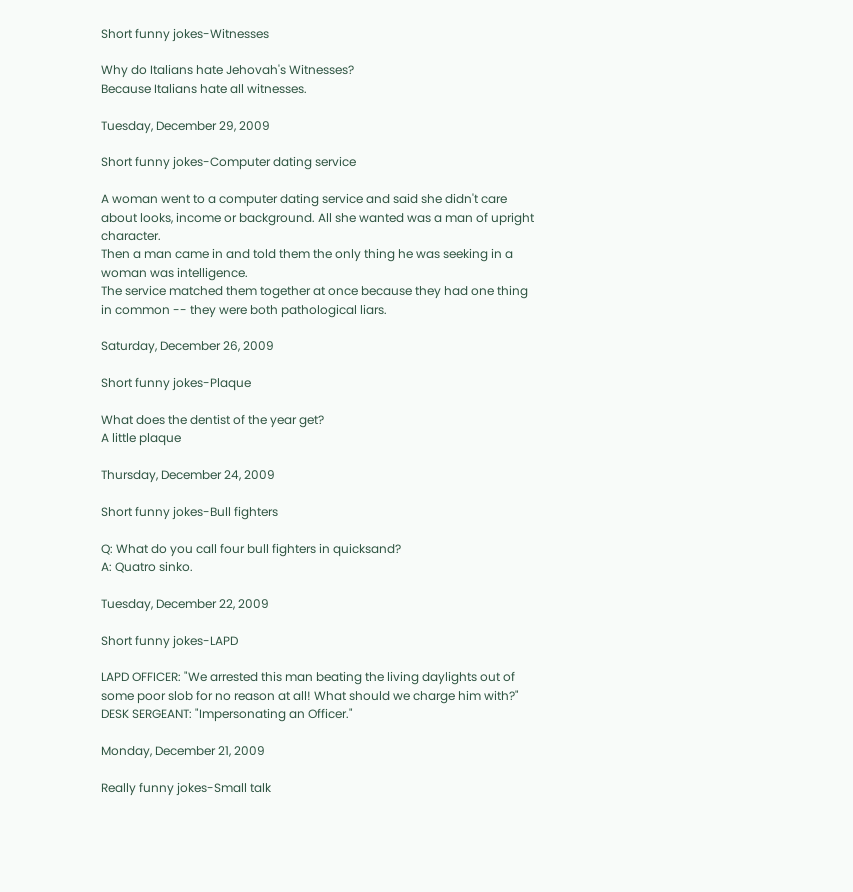Short funny jokes-Witnesses

Why do Italians hate Jehovah's Witnesses?
Because Italians hate all witnesses.

Tuesday, December 29, 2009

Short funny jokes-Computer dating service

A woman went to a computer dating service and said she didn't care about looks, income or background. All she wanted was a man of upright character.
Then a man came in and told them the only thing he was seeking in a woman was intelligence.
The service matched them together at once because they had one thing in common -- they were both pathological liars.

Saturday, December 26, 2009

Short funny jokes-Plaque

What does the dentist of the year get?
A little plaque

Thursday, December 24, 2009

Short funny jokes-Bull fighters

Q: What do you call four bull fighters in quicksand?
A: Quatro sinko.

Tuesday, December 22, 2009

Short funny jokes-LAPD

LAPD OFFICER: "We arrested this man beating the living daylights out of some poor slob for no reason at all! What should we charge him with?"
DESK SERGEANT: "Impersonating an Officer."

Monday, December 21, 2009

Really funny jokes-Small talk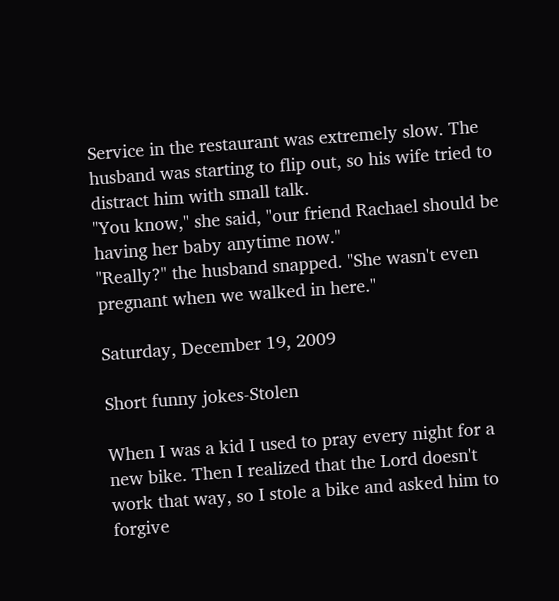Service in the restaurant was extremely slow. The husband was starting to flip out, so his wife tried to distract him with small talk.
"You know," she said, "our friend Rachael should be having her baby anytime now."
"Really?" the husband snapped. "She wasn't even pregnant when we walked in here."

Saturday, December 19, 2009

Short funny jokes-Stolen

When I was a kid I used to pray every night for a new bike. Then I realized that the Lord doesn't work that way, so I stole a bike and asked him to forgive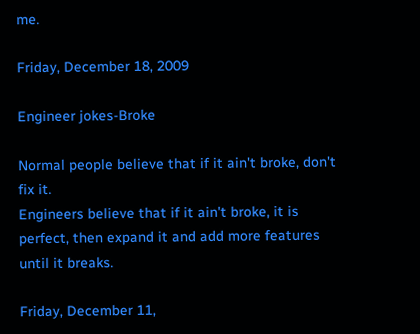me.

Friday, December 18, 2009

Engineer jokes-Broke

Normal people believe that if it ain't broke, don't fix it.
Engineers believe that if it ain't broke, it is perfect, then expand it and add more features until it breaks.

Friday, December 11,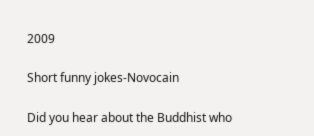2009

Short funny jokes-Novocain

Did you hear about the Buddhist who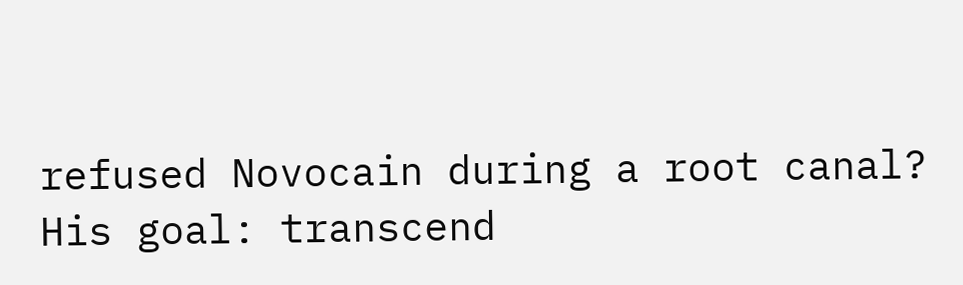refused Novocain during a root canal?
His goal: transcend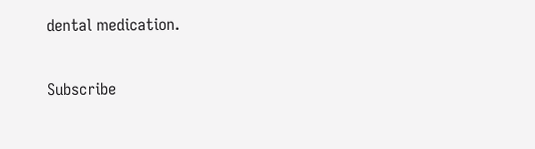dental medication.

Subscribe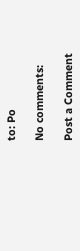to: Po

No comments:

Post a Comment